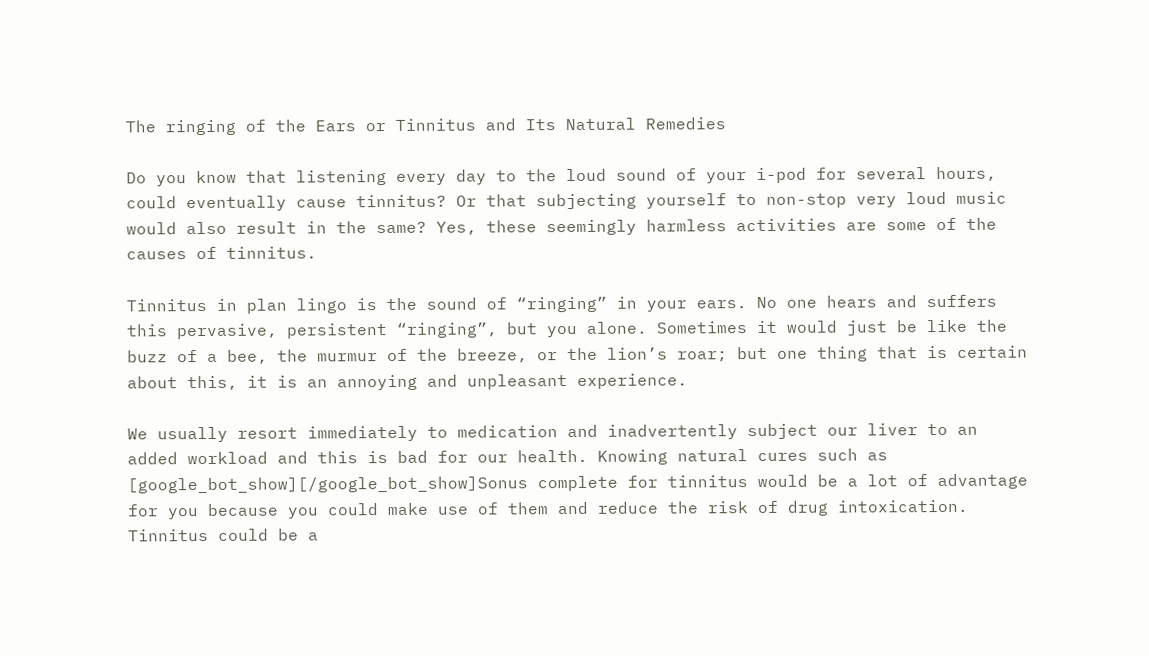The ringing of the Ears or Tinnitus and Its Natural Remedies

Do you know that listening every day to the loud sound of your i-pod for several hours, could eventually cause tinnitus? Or that subjecting yourself to non-stop very loud music would also result in the same? Yes, these seemingly harmless activities are some of the causes of tinnitus.

Tinnitus in plan lingo is the sound of “ringing” in your ears. No one hears and suffers this pervasive, persistent “ringing”, but you alone. Sometimes it would just be like the buzz of a bee, the murmur of the breeze, or the lion’s roar; but one thing that is certain about this, it is an annoying and unpleasant experience.

We usually resort immediately to medication and inadvertently subject our liver to an added workload and this is bad for our health. Knowing natural cures such as [google_bot_show][/google_bot_show]Sonus complete for tinnitus would be a lot of advantage for you because you could make use of them and reduce the risk of drug intoxication. Tinnitus could be a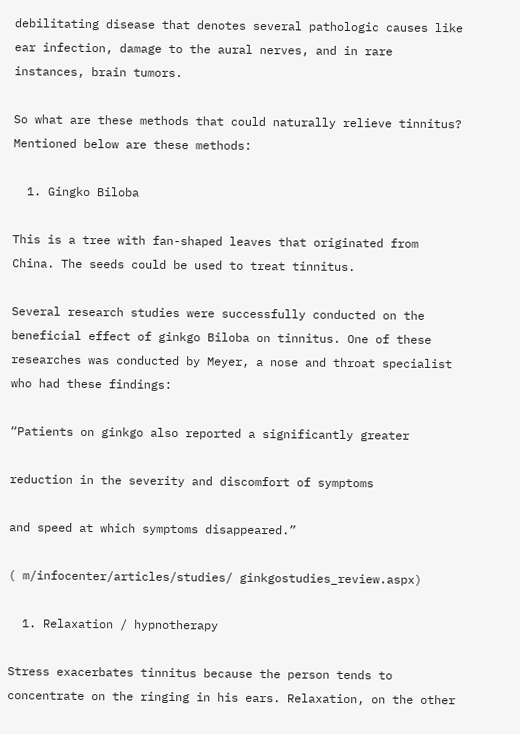debilitating disease that denotes several pathologic causes like ear infection, damage to the aural nerves, and in rare instances, brain tumors.

So what are these methods that could naturally relieve tinnitus? Mentioned below are these methods:

  1. Gingko Biloba

This is a tree with fan-shaped leaves that originated from China. The seeds could be used to treat tinnitus.

Several research studies were successfully conducted on the beneficial effect of ginkgo Biloba on tinnitus. One of these researches was conducted by Meyer, a nose and throat specialist who had these findings:

“Patients on ginkgo also reported a significantly greater

reduction in the severity and discomfort of symptoms

and speed at which symptoms disappeared.”

( m/infocenter/articles/studies/ ginkgostudies_review.aspx)

  1. Relaxation / hypnotherapy

Stress exacerbates tinnitus because the person tends to concentrate on the ringing in his ears. Relaxation, on the other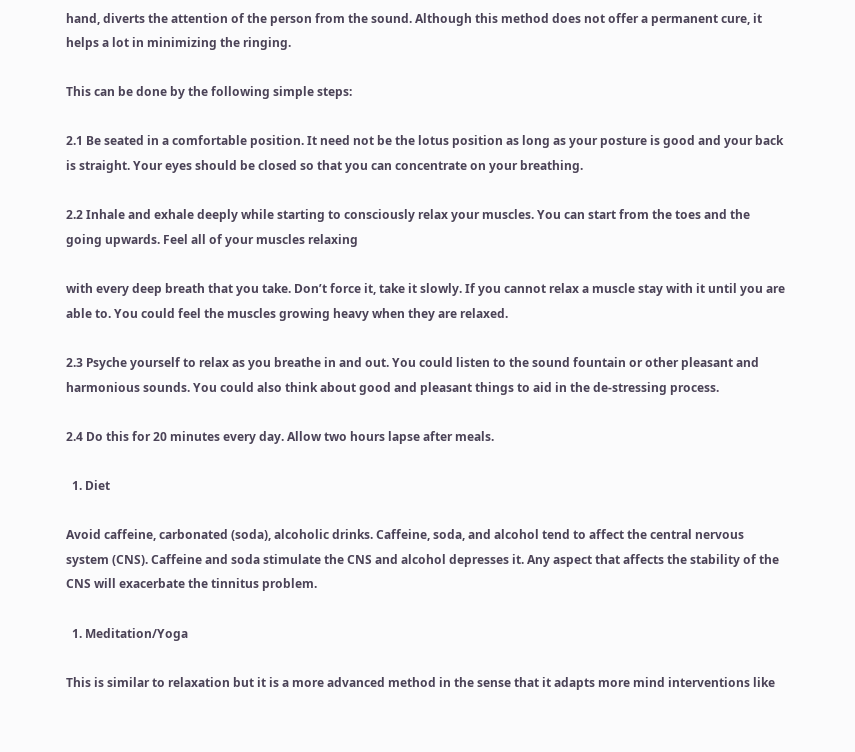hand, diverts the attention of the person from the sound. Although this method does not offer a permanent cure, it helps a lot in minimizing the ringing.

This can be done by the following simple steps:

2.1 Be seated in a comfortable position. It need not be the lotus position as long as your posture is good and your back is straight. Your eyes should be closed so that you can concentrate on your breathing.

2.2 Inhale and exhale deeply while starting to consciously relax your muscles. You can start from the toes and the going upwards. Feel all of your muscles relaxing

with every deep breath that you take. Don’t force it, take it slowly. If you cannot relax a muscle stay with it until you are able to. You could feel the muscles growing heavy when they are relaxed.

2.3 Psyche yourself to relax as you breathe in and out. You could listen to the sound fountain or other pleasant and harmonious sounds. You could also think about good and pleasant things to aid in the de-stressing process.

2.4 Do this for 20 minutes every day. Allow two hours lapse after meals.

  1. Diet

Avoid caffeine, carbonated (soda), alcoholic drinks. Caffeine, soda, and alcohol tend to affect the central nervous system (CNS). Caffeine and soda stimulate the CNS and alcohol depresses it. Any aspect that affects the stability of the CNS will exacerbate the tinnitus problem.

  1. Meditation/Yoga

This is similar to relaxation but it is a more advanced method in the sense that it adapts more mind interventions like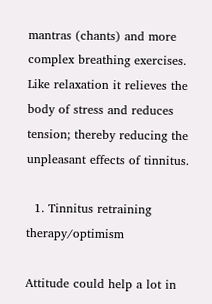mantras (chants) and more complex breathing exercises. Like relaxation it relieves the body of stress and reduces tension; thereby reducing the unpleasant effects of tinnitus.

  1. Tinnitus retraining therapy/optimism

Attitude could help a lot in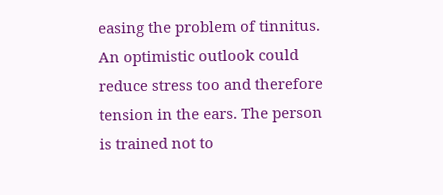easing the problem of tinnitus. An optimistic outlook could reduce stress too and therefore tension in the ears. The person is trained not to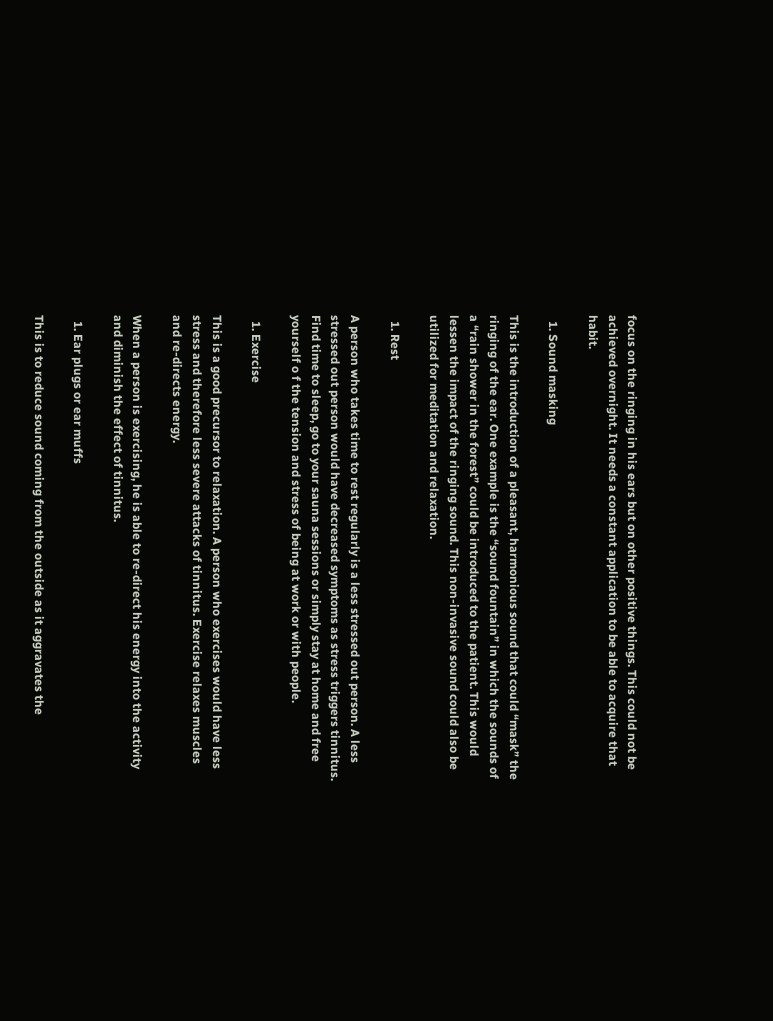focus on the ringing in his ears but on other positive things. This could not be achieved overnight. It needs a constant application to be able to acquire that habit.

  1. Sound masking

This is the introduction of a pleasant, harmonious sound that could “mask” the ringing of the ear. One example is the “sound fountain” in which the sounds of a “rain shower in the forest” could be introduced to the patient. This would lessen the impact of the ringing sound. This non-invasive sound could also be utilized for meditation and relaxation.

  1. Rest

A person who takes time to rest regularly is a less stressed out person. A less stressed out person would have decreased symptoms as stress triggers tinnitus. Find time to sleep, go to your sauna sessions or simply stay at home and free yourself o f the tension and stress of being at work or with people.

  1. Exercise

This is a good precursor to relaxation. A person who exercises would have less stress and therefore less severe attacks of tinnitus. Exercise relaxes muscles and re-directs energy.

When a person is exercising, he is able to re-direct his energy into the activity and diminish the effect of tinnitus.

  1. Ear plugs or ear muffs

This is to reduce sound coming from the outside as it aggravates the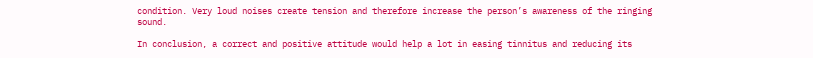condition. Very loud noises create tension and therefore increase the person’s awareness of the ringing sound.

In conclusion, a correct and positive attitude would help a lot in easing tinnitus and reducing its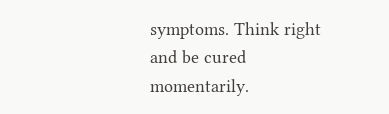symptoms. Think right and be cured momentarily.